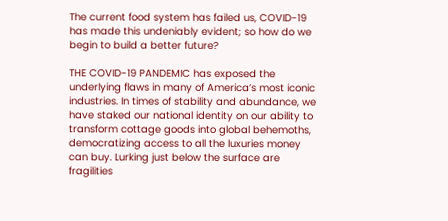The current food system has failed us, COVID-19 has made this undeniably evident; so how do we begin to build a better future?

THE COVID-19 PANDEMIC has exposed the underlying flaws in many of America’s most iconic industries. In times of stability and abundance, we have staked our national identity on our ability to transform cottage goods into global behemoths, democratizing access to all the luxuries money can buy. Lurking just below the surface are fragilities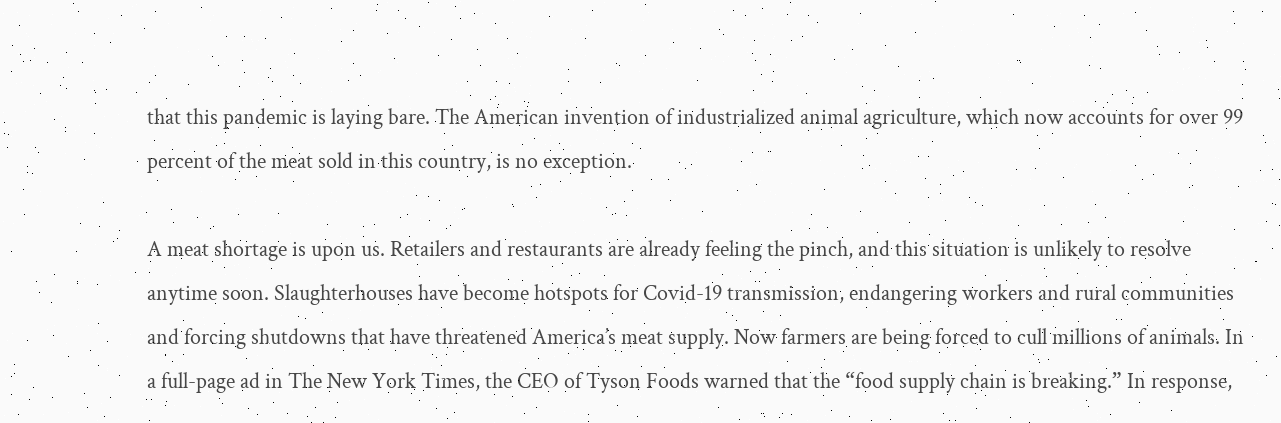that this pandemic is laying bare. The American invention of industrialized animal agriculture, which now accounts for over 99 percent of the meat sold in this country, is no exception.

A meat shortage is upon us. Retailers and restaurants are already feeling the pinch, and this situation is unlikely to resolve anytime soon. Slaughterhouses have become hotspots for Covid-19 transmission, endangering workers and rural communities and forcing shutdowns that have threatened America’s meat supply. Now farmers are being forced to cull millions of animals. In a full-page ad in The New York Times, the CEO of Tyson Foods warned that the “food supply chain is breaking.” In response,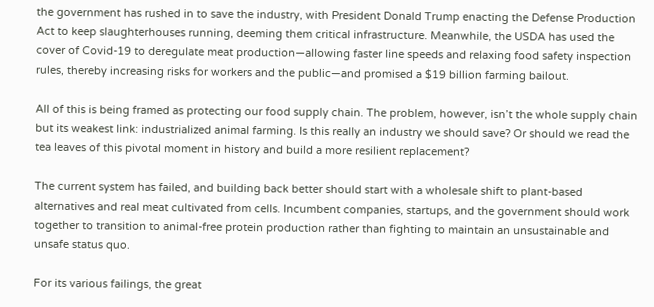the government has rushed in to save the industry, with President Donald Trump enacting the Defense Production Act to keep slaughterhouses running, deeming them critical infrastructure. Meanwhile, the USDA has used the cover of Covid-19 to deregulate meat production—allowing faster line speeds and relaxing food safety inspection rules, thereby increasing risks for workers and the public—and promised a $19 billion farming bailout.

All of this is being framed as protecting our food supply chain. The problem, however, isn’t the whole supply chain but its weakest link: industrialized animal farming. Is this really an industry we should save? Or should we read the tea leaves of this pivotal moment in history and build a more resilient replacement?

The current system has failed, and building back better should start with a wholesale shift to plant-based alternatives and real meat cultivated from cells. Incumbent companies, startups, and the government should work together to transition to animal-free protein production rather than fighting to maintain an unsustainable and unsafe status quo.

For its various failings, the great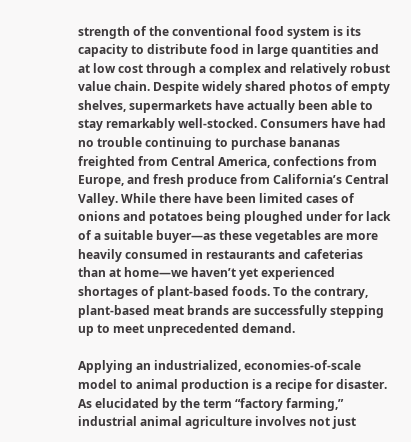strength of the conventional food system is its capacity to distribute food in large quantities and at low cost through a complex and relatively robust value chain. Despite widely shared photos of empty shelves, supermarkets have actually been able to stay remarkably well-stocked. Consumers have had no trouble continuing to purchase bananas freighted from Central America, confections from Europe, and fresh produce from California’s Central Valley. While there have been limited cases of onions and potatoes being ploughed under for lack of a suitable buyer—as these vegetables are more heavily consumed in restaurants and cafeterias than at home—we haven’t yet experienced shortages of plant-based foods. To the contrary, plant-based meat brands are successfully stepping up to meet unprecedented demand.

Applying an industrialized, economies-of-scale model to animal production is a recipe for disaster. As elucidated by the term “factory farming,” industrial animal agriculture involves not just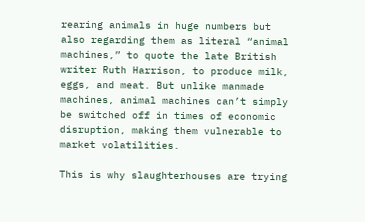rearing animals in huge numbers but also regarding them as literal “animal machines,” to quote the late British writer Ruth Harrison, to produce milk, eggs, and meat. But unlike manmade machines, animal machines can’t simply be switched off in times of economic disruption, making them vulnerable to market volatilities.

This is why slaughterhouses are trying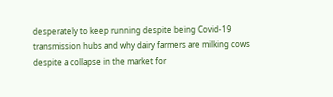desperately to keep running despite being Covid-19 transmission hubs and why dairy farmers are milking cows despite a collapse in the market for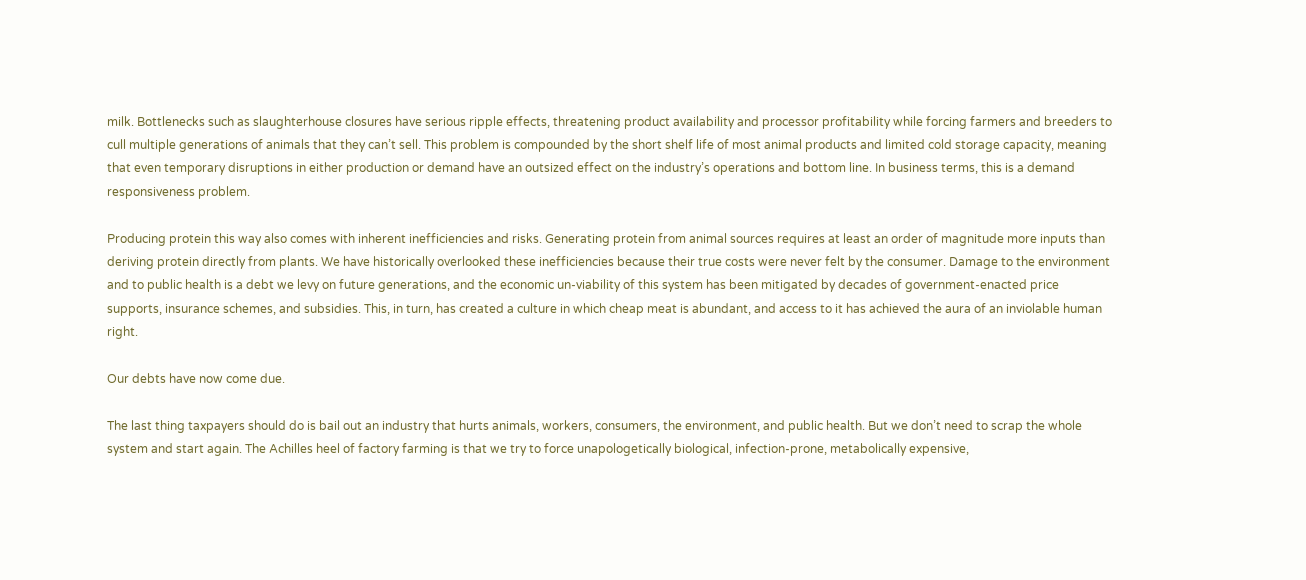milk. Bottlenecks such as slaughterhouse closures have serious ripple effects, threatening product availability and processor profitability while forcing farmers and breeders to cull multiple generations of animals that they can’t sell. This problem is compounded by the short shelf life of most animal products and limited cold storage capacity, meaning that even temporary disruptions in either production or demand have an outsized effect on the industry’s operations and bottom line. In business terms, this is a demand responsiveness problem.

Producing protein this way also comes with inherent inefficiencies and risks. Generating protein from animal sources requires at least an order of magnitude more inputs than deriving protein directly from plants. We have historically overlooked these inefficiencies because their true costs were never felt by the consumer. Damage to the environment and to public health is a debt we levy on future generations, and the economic un-viability of this system has been mitigated by decades of government-enacted price supports, insurance schemes, and subsidies. This, in turn, has created a culture in which cheap meat is abundant, and access to it has achieved the aura of an inviolable human right.

Our debts have now come due.

The last thing taxpayers should do is bail out an industry that hurts animals, workers, consumers, the environment, and public health. But we don’t need to scrap the whole system and start again. The Achilles heel of factory farming is that we try to force unapologetically biological, infection-prone, metabolically expensive,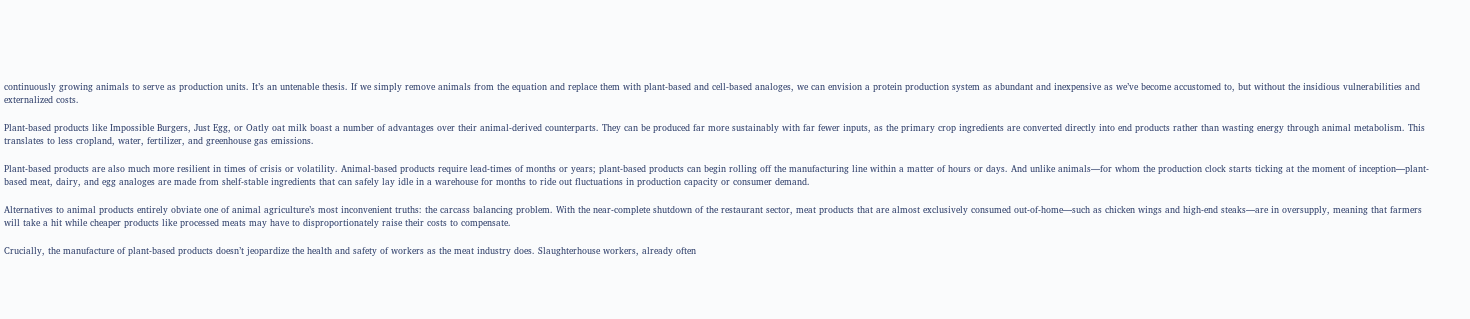continuously growing animals to serve as production units. It’s an untenable thesis. If we simply remove animals from the equation and replace them with plant-based and cell-based analoges, we can envision a protein production system as abundant and inexpensive as we’ve become accustomed to, but without the insidious vulnerabilities and externalized costs.

Plant-based products like Impossible Burgers, Just Egg, or Oatly oat milk boast a number of advantages over their animal-derived counterparts. They can be produced far more sustainably with far fewer inputs, as the primary crop ingredients are converted directly into end products rather than wasting energy through animal metabolism. This translates to less cropland, water, fertilizer, and greenhouse gas emissions.

Plant-based products are also much more resilient in times of crisis or volatility. Animal-based products require lead-times of months or years; plant-based products can begin rolling off the manufacturing line within a matter of hours or days. And unlike animals—for whom the production clock starts ticking at the moment of inception—plant-based meat, dairy, and egg analoges are made from shelf-stable ingredients that can safely lay idle in a warehouse for months to ride out fluctuations in production capacity or consumer demand.

Alternatives to animal products entirely obviate one of animal agriculture’s most inconvenient truths: the carcass balancing problem. With the near-complete shutdown of the restaurant sector, meat products that are almost exclusively consumed out-of-home—such as chicken wings and high-end steaks—are in oversupply, meaning that farmers will take a hit while cheaper products like processed meats may have to disproportionately raise their costs to compensate.

Crucially, the manufacture of plant-based products doesn’t jeopardize the health and safety of workers as the meat industry does. Slaughterhouse workers, already often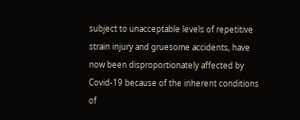subject to unacceptable levels of repetitive strain injury and gruesome accidents, have now been disproportionately affected by Covid-19 because of the inherent conditions of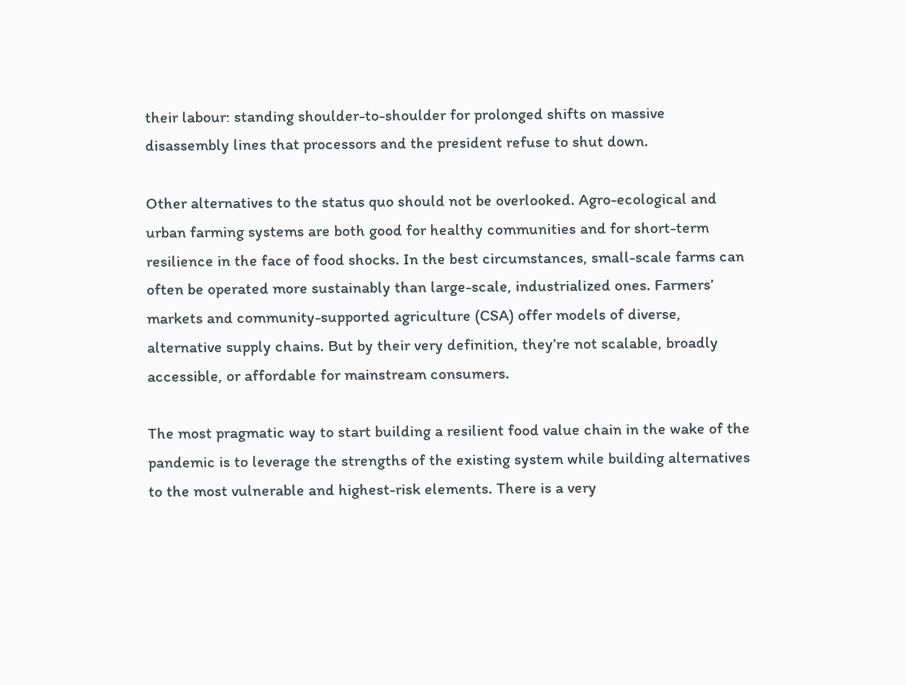their labour: standing shoulder-to-shoulder for prolonged shifts on massive disassembly lines that processors and the president refuse to shut down.

Other alternatives to the status quo should not be overlooked. Agro-ecological and urban farming systems are both good for healthy communities and for short-term resilience in the face of food shocks. In the best circumstances, small-scale farms can often be operated more sustainably than large-scale, industrialized ones. Farmers’ markets and community-supported agriculture (CSA) offer models of diverse, alternative supply chains. But by their very definition, they’re not scalable, broadly accessible, or affordable for mainstream consumers.

The most pragmatic way to start building a resilient food value chain in the wake of the pandemic is to leverage the strengths of the existing system while building alternatives to the most vulnerable and highest-risk elements. There is a very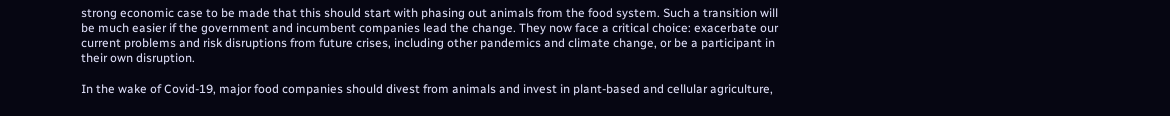strong economic case to be made that this should start with phasing out animals from the food system. Such a transition will be much easier if the government and incumbent companies lead the change. They now face a critical choice: exacerbate our current problems and risk disruptions from future crises, including other pandemics and climate change, or be a participant in their own disruption.

In the wake of Covid-19, major food companies should divest from animals and invest in plant-based and cellular agriculture,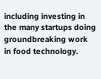including investing in the many startups doing groundbreaking work in food technology.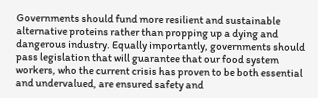Governments should fund more resilient and sustainable alternative proteins rather than propping up a dying and dangerous industry. Equally importantly, governments should pass legislation that will guarantee that our food system workers, who the current crisis has proven to be both essential and undervalued, are ensured safety and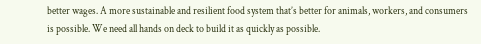better wages. A more sustainable and resilient food system that’s better for animals, workers, and consumers is possible. We need all hands on deck to build it as quickly as possible.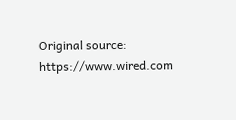Original source: https://www.wired.com